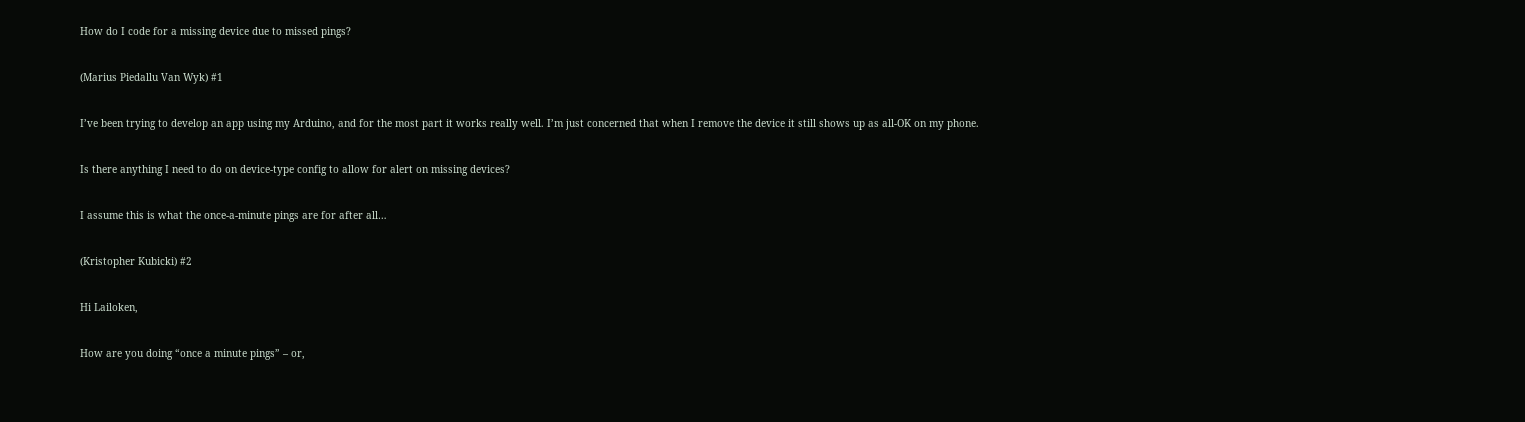How do I code for a missing device due to missed pings?

(Marius Piedallu Van Wyk) #1

I’ve been trying to develop an app using my Arduino, and for the most part it works really well. I’m just concerned that when I remove the device it still shows up as all-OK on my phone.

Is there anything I need to do on device-type config to allow for alert on missing devices?

I assume this is what the once-a-minute pings are for after all…

(Kristopher Kubicki) #2

Hi Lailoken,

How are you doing “once a minute pings” – or,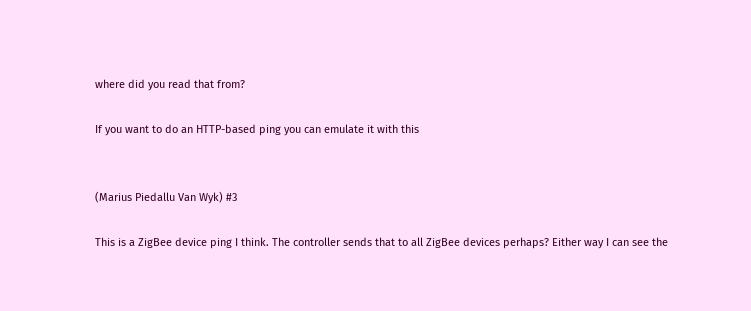where did you read that from?

If you want to do an HTTP-based ping you can emulate it with this


(Marius Piedallu Van Wyk) #3

This is a ZigBee device ping I think. The controller sends that to all ZigBee devices perhaps? Either way I can see the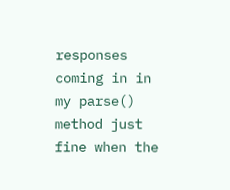responses coming in in my parse() method just fine when the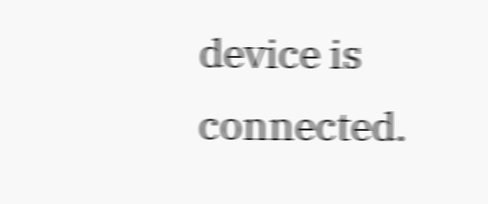device is connected.